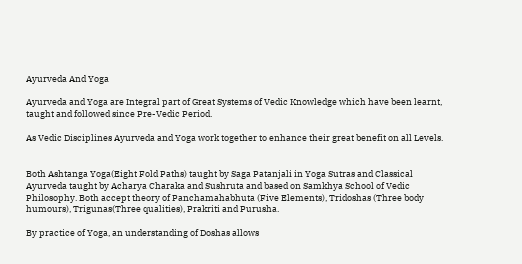Ayurveda And Yoga

Ayurveda and Yoga are Integral part of Great Systems of Vedic Knowledge which have been learnt, taught and followed since Pre-Vedic Period.

As Vedic Disciplines Ayurveda and Yoga work together to enhance their great benefit on all Levels.


Both Ashtanga Yoga(Eight Fold Paths) taught by Saga Patanjali in Yoga Sutras and Classical Ayurveda taught by Acharya Charaka and Sushruta and based on Samkhya School of Vedic Philosophy. Both accept theory of Panchamahabhuta (Five Elements), Tridoshas (Three body humours), Trigunas(Three qualities), Prakriti and Purusha.

By practice of Yoga, an understanding of Doshas allows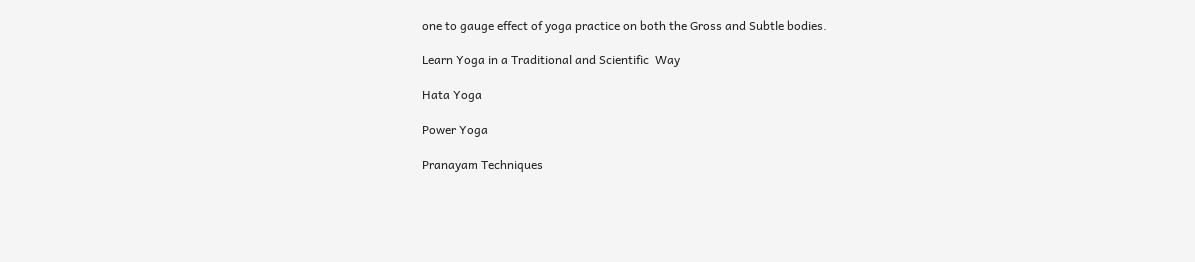one to gauge effect of yoga practice on both the Gross and Subtle bodies.

Learn Yoga in a Traditional and Scientific  Way

Hata Yoga

Power Yoga

Pranayam Techniques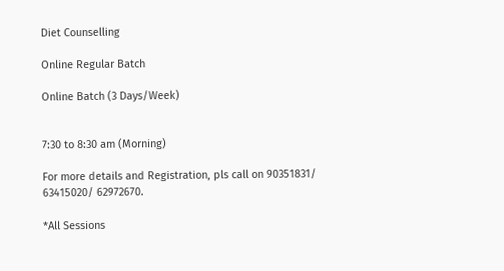Diet Counselling

Online Regular Batch

Online Batch (3 Days/Week)


7:30 to 8:30 am (Morning)

For more details and Registration, pls call on 90351831/ 63415020/ 62972670.

*All Sessions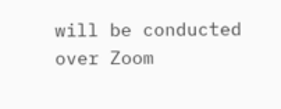will be conducted over Zoom